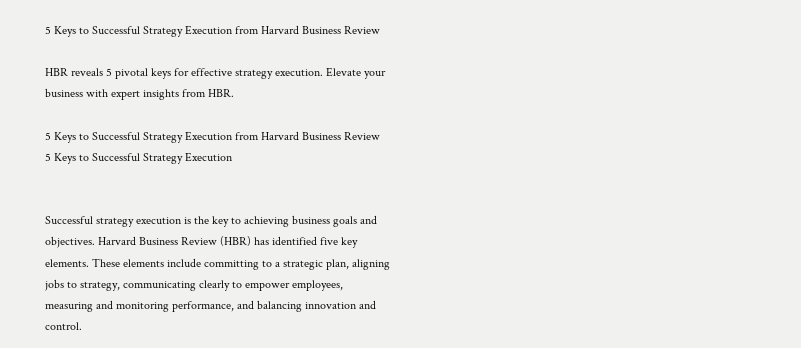5 Keys to Successful Strategy Execution from Harvard Business Review

HBR reveals 5 pivotal keys for effective strategy execution. Elevate your business with expert insights from HBR.

5 Keys to Successful Strategy Execution from Harvard Business Review
5 Keys to Successful Strategy Execution


Successful strategy execution is the key to achieving business goals and objectives. Harvard Business Review (HBR) has identified five key elements. These elements include committing to a strategic plan, aligning jobs to strategy, communicating clearly to empower employees, measuring and monitoring performance, and balancing innovation and control.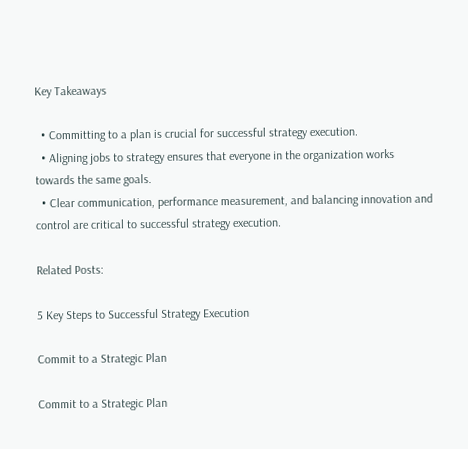Key Takeaways

  • Committing to a plan is crucial for successful strategy execution.
  • Aligning jobs to strategy ensures that everyone in the organization works towards the same goals.
  • Clear communication, performance measurement, and balancing innovation and control are critical to successful strategy execution.

Related Posts:

5 Key Steps to Successful Strategy Execution

Commit to a Strategic Plan

Commit to a Strategic Plan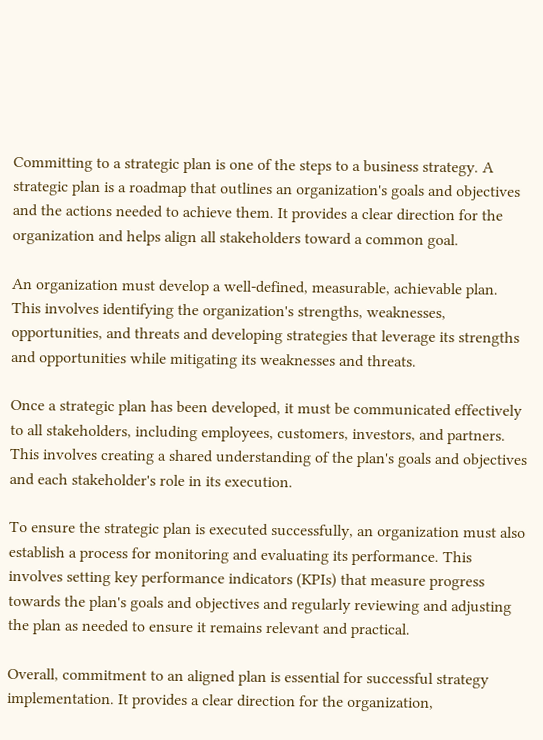Committing to a strategic plan is one of the steps to a business strategy. A strategic plan is a roadmap that outlines an organization's goals and objectives and the actions needed to achieve them. It provides a clear direction for the organization and helps align all stakeholders toward a common goal.

An organization must develop a well-defined, measurable, achievable plan. This involves identifying the organization's strengths, weaknesses, opportunities, and threats and developing strategies that leverage its strengths and opportunities while mitigating its weaknesses and threats.

Once a strategic plan has been developed, it must be communicated effectively to all stakeholders, including employees, customers, investors, and partners. This involves creating a shared understanding of the plan's goals and objectives and each stakeholder's role in its execution.

To ensure the strategic plan is executed successfully, an organization must also establish a process for monitoring and evaluating its performance. This involves setting key performance indicators (KPIs) that measure progress towards the plan's goals and objectives and regularly reviewing and adjusting the plan as needed to ensure it remains relevant and practical.

Overall, commitment to an aligned plan is essential for successful strategy implementation. It provides a clear direction for the organization,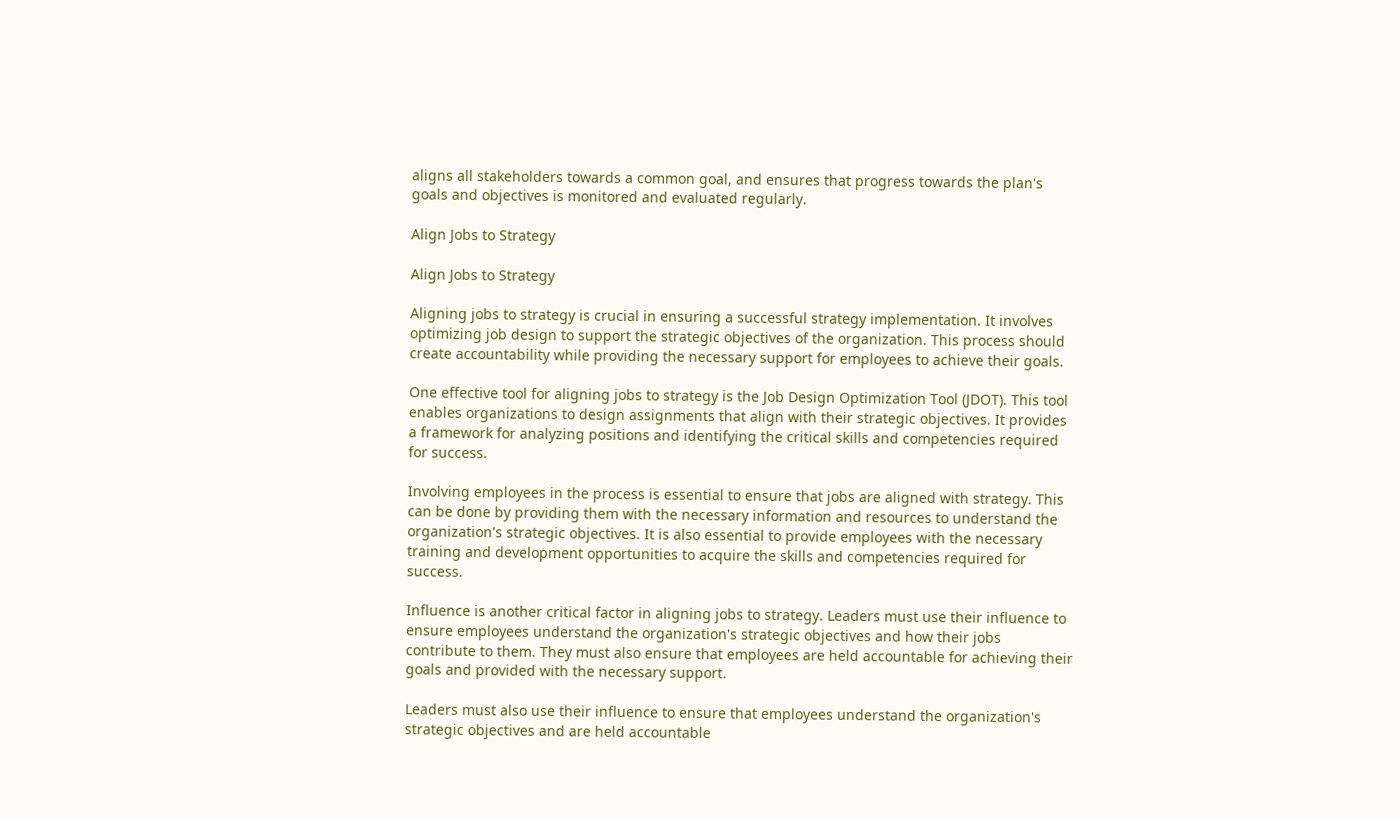aligns all stakeholders towards a common goal, and ensures that progress towards the plan's goals and objectives is monitored and evaluated regularly.

Align Jobs to Strategy

Align Jobs to Strategy

Aligning jobs to strategy is crucial in ensuring a successful strategy implementation. It involves optimizing job design to support the strategic objectives of the organization. This process should create accountability while providing the necessary support for employees to achieve their goals.

One effective tool for aligning jobs to strategy is the Job Design Optimization Tool (JDOT). This tool enables organizations to design assignments that align with their strategic objectives. It provides a framework for analyzing positions and identifying the critical skills and competencies required for success.

Involving employees in the process is essential to ensure that jobs are aligned with strategy. This can be done by providing them with the necessary information and resources to understand the organization's strategic objectives. It is also essential to provide employees with the necessary training and development opportunities to acquire the skills and competencies required for success.

Influence is another critical factor in aligning jobs to strategy. Leaders must use their influence to ensure employees understand the organization's strategic objectives and how their jobs contribute to them. They must also ensure that employees are held accountable for achieving their goals and provided with the necessary support.

Leaders must also use their influence to ensure that employees understand the organization's strategic objectives and are held accountable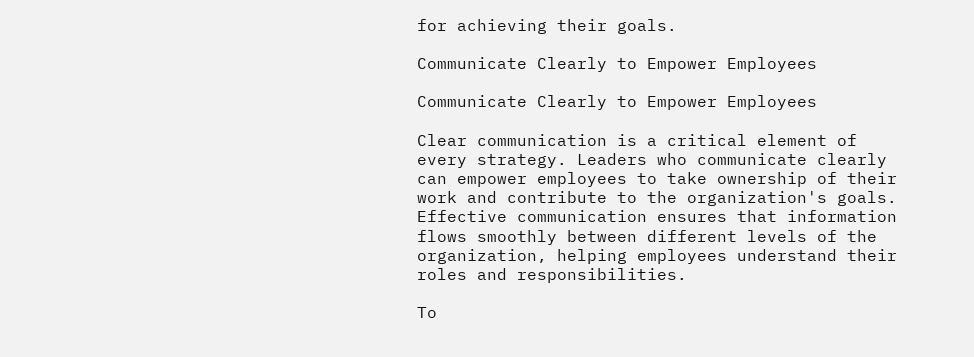for achieving their goals.

Communicate Clearly to Empower Employees

Communicate Clearly to Empower Employees

Clear communication is a critical element of every strategy. Leaders who communicate clearly can empower employees to take ownership of their work and contribute to the organization's goals. Effective communication ensures that information flows smoothly between different levels of the organization, helping employees understand their roles and responsibilities.

To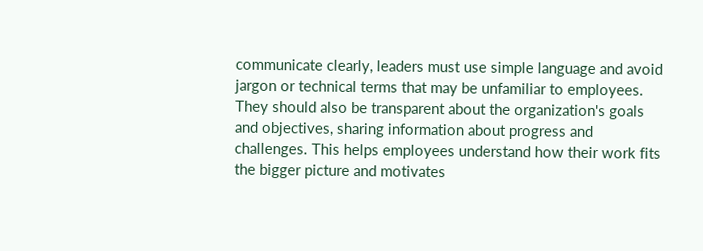communicate clearly, leaders must use simple language and avoid jargon or technical terms that may be unfamiliar to employees. They should also be transparent about the organization's goals and objectives, sharing information about progress and challenges. This helps employees understand how their work fits the bigger picture and motivates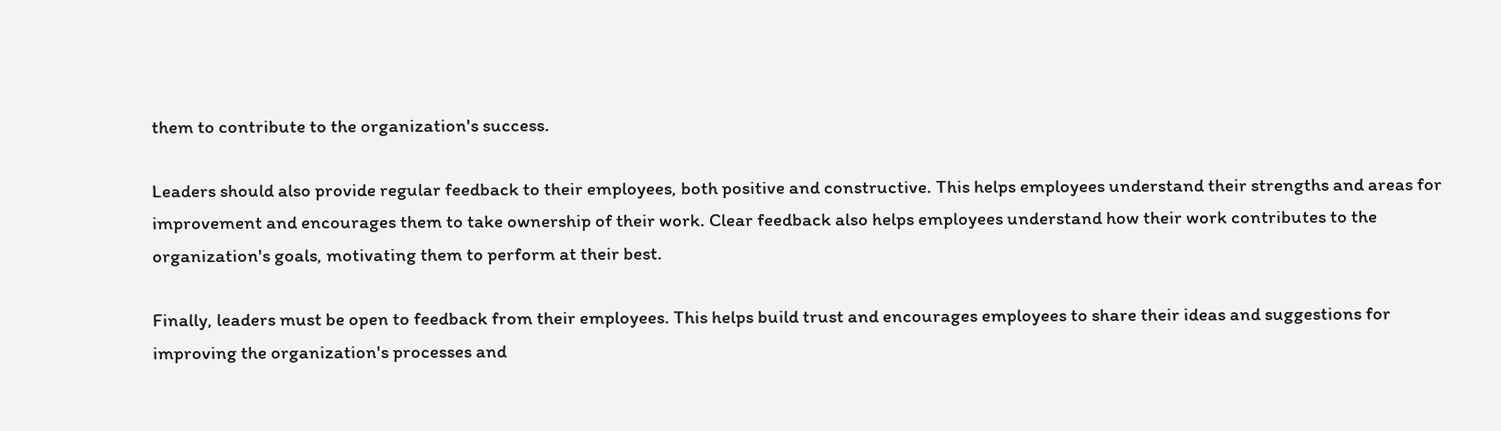them to contribute to the organization's success.

Leaders should also provide regular feedback to their employees, both positive and constructive. This helps employees understand their strengths and areas for improvement and encourages them to take ownership of their work. Clear feedback also helps employees understand how their work contributes to the organization's goals, motivating them to perform at their best.

Finally, leaders must be open to feedback from their employees. This helps build trust and encourages employees to share their ideas and suggestions for improving the organization's processes and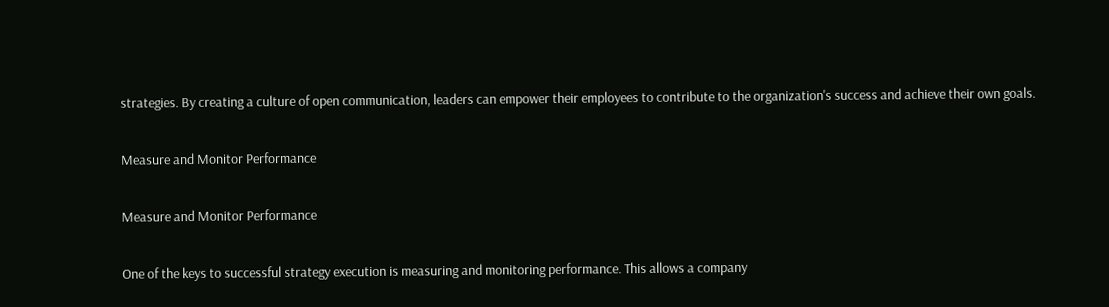strategies. By creating a culture of open communication, leaders can empower their employees to contribute to the organization's success and achieve their own goals.

Measure and Monitor Performance

Measure and Monitor Performance

One of the keys to successful strategy execution is measuring and monitoring performance. This allows a company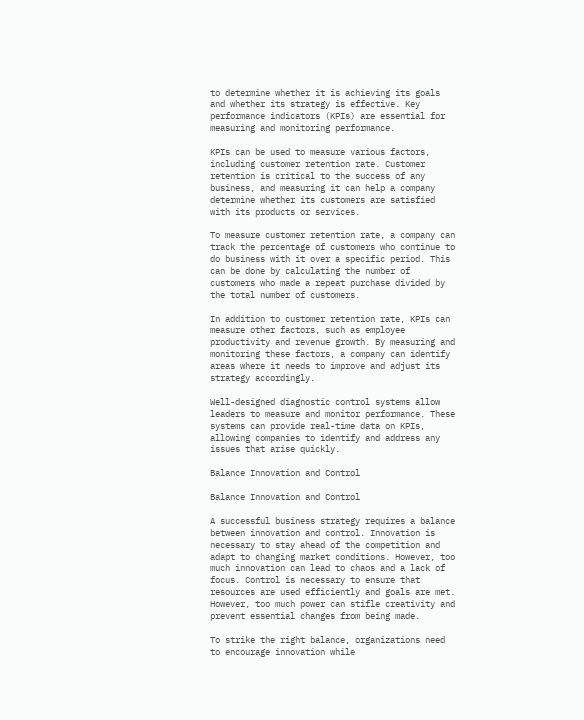to determine whether it is achieving its goals and whether its strategy is effective. Key performance indicators (KPIs) are essential for measuring and monitoring performance.

KPIs can be used to measure various factors, including customer retention rate. Customer retention is critical to the success of any business, and measuring it can help a company determine whether its customers are satisfied with its products or services.

To measure customer retention rate, a company can track the percentage of customers who continue to do business with it over a specific period. This can be done by calculating the number of customers who made a repeat purchase divided by the total number of customers.

In addition to customer retention rate, KPIs can measure other factors, such as employee productivity and revenue growth. By measuring and monitoring these factors, a company can identify areas where it needs to improve and adjust its strategy accordingly.

Well-designed diagnostic control systems allow leaders to measure and monitor performance. These systems can provide real-time data on KPIs, allowing companies to identify and address any issues that arise quickly.

Balance Innovation and Control

Balance Innovation and Control

A successful business strategy requires a balance between innovation and control. Innovation is necessary to stay ahead of the competition and adapt to changing market conditions. However, too much innovation can lead to chaos and a lack of focus. Control is necessary to ensure that resources are used efficiently and goals are met. However, too much power can stifle creativity and prevent essential changes from being made.

To strike the right balance, organizations need to encourage innovation while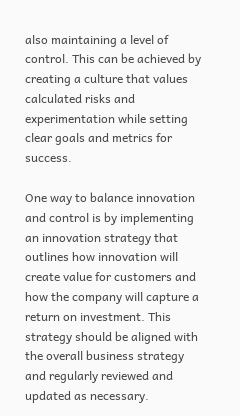also maintaining a level of control. This can be achieved by creating a culture that values calculated risks and experimentation while setting clear goals and metrics for success.

One way to balance innovation and control is by implementing an innovation strategy that outlines how innovation will create value for customers and how the company will capture a return on investment. This strategy should be aligned with the overall business strategy and regularly reviewed and updated as necessary.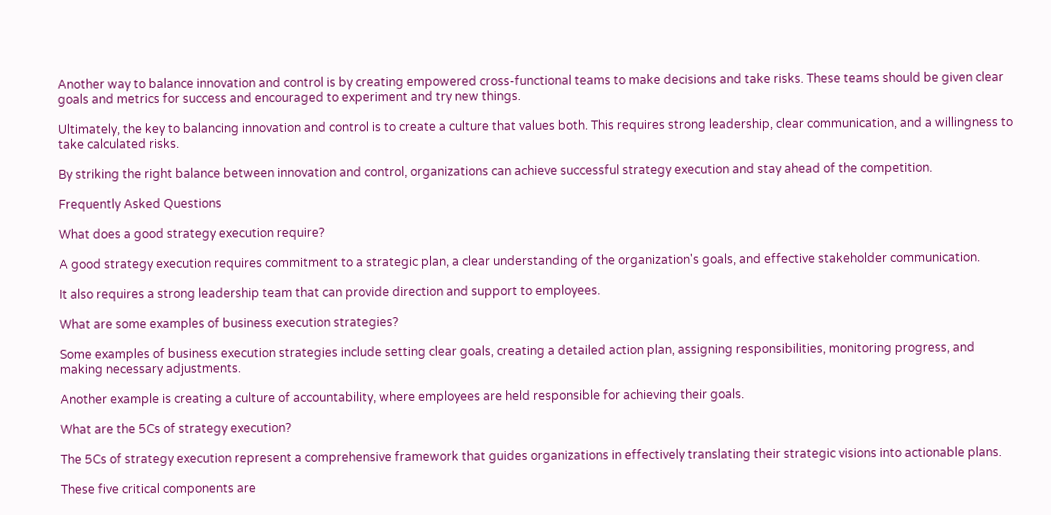Another way to balance innovation and control is by creating empowered cross-functional teams to make decisions and take risks. These teams should be given clear goals and metrics for success and encouraged to experiment and try new things.

Ultimately, the key to balancing innovation and control is to create a culture that values both. This requires strong leadership, clear communication, and a willingness to take calculated risks.

By striking the right balance between innovation and control, organizations can achieve successful strategy execution and stay ahead of the competition.

Frequently Asked Questions

What does a good strategy execution require?

A good strategy execution requires commitment to a strategic plan, a clear understanding of the organization's goals, and effective stakeholder communication.

It also requires a strong leadership team that can provide direction and support to employees.

What are some examples of business execution strategies?

Some examples of business execution strategies include setting clear goals, creating a detailed action plan, assigning responsibilities, monitoring progress, and making necessary adjustments.

Another example is creating a culture of accountability, where employees are held responsible for achieving their goals.

What are the 5Cs of strategy execution?

The 5Cs of strategy execution represent a comprehensive framework that guides organizations in effectively translating their strategic visions into actionable plans.

These five critical components are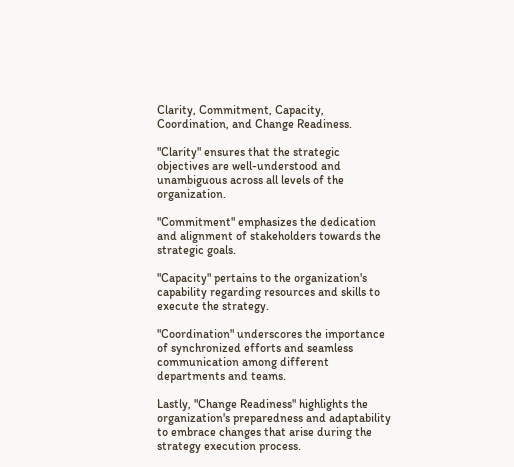Clarity, Commitment, Capacity, Coordination, and Change Readiness.

"Clarity" ensures that the strategic objectives are well-understood and unambiguous across all levels of the organization.

"Commitment" emphasizes the dedication and alignment of stakeholders towards the strategic goals.

"Capacity" pertains to the organization's capability regarding resources and skills to execute the strategy.

"Coordination" underscores the importance of synchronized efforts and seamless communication among different departments and teams.

Lastly, "Change Readiness" highlights the organization's preparedness and adaptability to embrace changes that arise during the strategy execution process.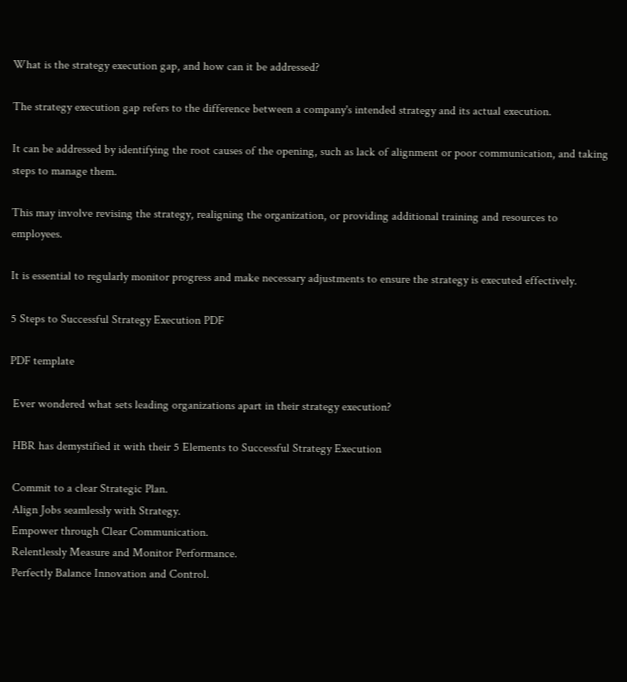What is the strategy execution gap, and how can it be addressed?

The strategy execution gap refers to the difference between a company's intended strategy and its actual execution.

It can be addressed by identifying the root causes of the opening, such as lack of alignment or poor communication, and taking steps to manage them.

This may involve revising the strategy, realigning the organization, or providing additional training and resources to employees.

It is essential to regularly monitor progress and make necessary adjustments to ensure the strategy is executed effectively.

5 Steps to Successful Strategy Execution PDF

PDF template

 Ever wondered what sets leading organizations apart in their strategy execution?

 HBR has demystified it with their 5 Elements to Successful Strategy Execution

 Commit to a clear Strategic Plan.
 Align Jobs seamlessly with Strategy.
 Empower through Clear Communication.
 Relentlessly Measure and Monitor Performance.
 Perfectly Balance Innovation and Control.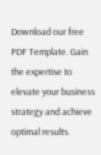Download our free PDF Template. Gain the expertise to elevate your business strategy and achieve optimal results.